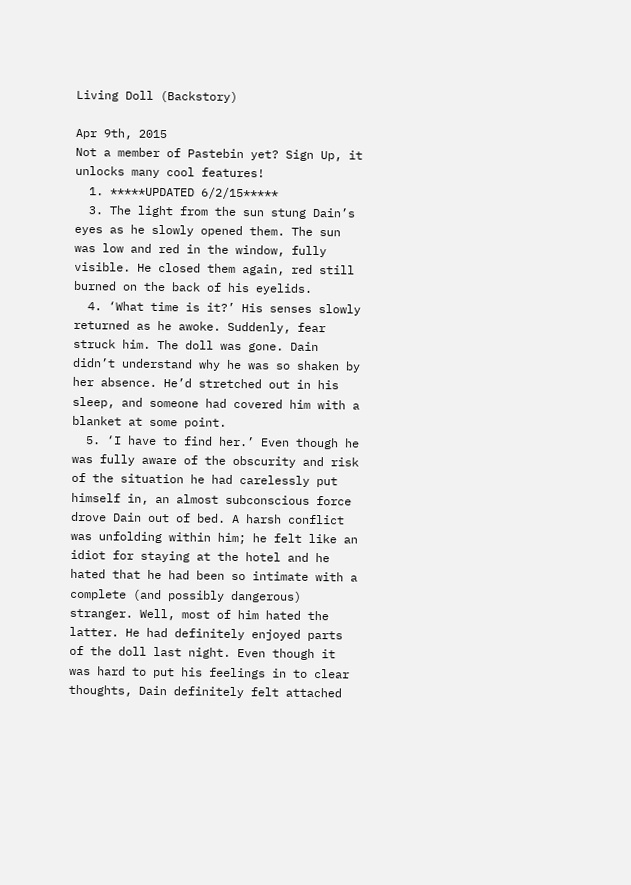Living Doll (Backstory)

Apr 9th, 2015
Not a member of Pastebin yet? Sign Up, it unlocks many cool features!
  1. *****UPDATED 6/2/15*****
  3. The light from the sun stung Dain’s eyes as he slowly opened them. The sun was low and red in the window, fully visible. He closed them again, red still burned on the back of his eyelids.
  4. ‘What time is it?’ His senses slowly returned as he awoke. Suddenly, fear struck him. The doll was gone. Dain didn’t understand why he was so shaken by her absence. He’d stretched out in his sleep, and someone had covered him with a blanket at some point.
  5. ‘I have to find her.’ Even though he was fully aware of the obscurity and risk of the situation he had carelessly put himself in, an almost subconscious force drove Dain out of bed. A harsh conflict was unfolding within him; he felt like an idiot for staying at the hotel and he hated that he had been so intimate with a complete (and possibly dangerous) stranger. Well, most of him hated the latter. He had definitely enjoyed parts of the doll last night. Even though it was hard to put his feelings in to clear thoughts, Dain definitely felt attached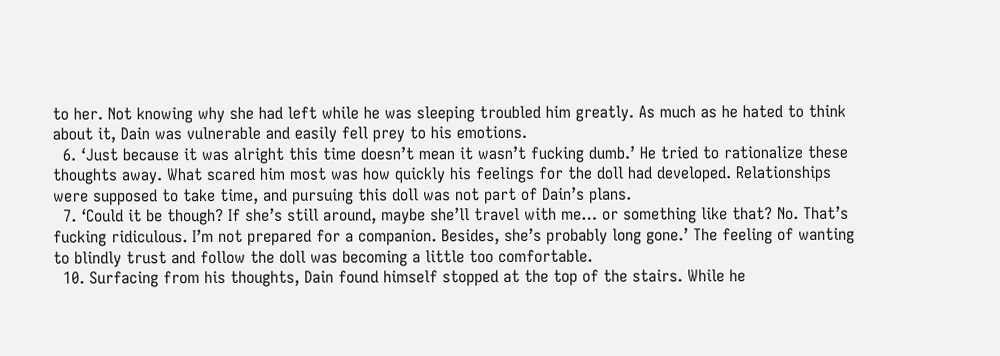to her. Not knowing why she had left while he was sleeping troubled him greatly. As much as he hated to think about it, Dain was vulnerable and easily fell prey to his emotions.
  6. ‘Just because it was alright this time doesn’t mean it wasn’t fucking dumb.’ He tried to rationalize these thoughts away. What scared him most was how quickly his feelings for the doll had developed. Relationships were supposed to take time, and pursuing this doll was not part of Dain’s plans.
  7. ‘Could it be though? If she’s still around, maybe she’ll travel with me… or something like that? No. That’s fucking ridiculous. I’m not prepared for a companion. Besides, she’s probably long gone.’ The feeling of wanting to blindly trust and follow the doll was becoming a little too comfortable.
  10. Surfacing from his thoughts, Dain found himself stopped at the top of the stairs. While he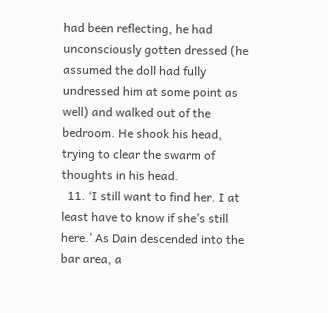had been reflecting, he had unconsciously gotten dressed (he assumed the doll had fully undressed him at some point as well) and walked out of the bedroom. He shook his head, trying to clear the swarm of thoughts in his head.
  11. ‘I still want to find her. I at least have to know if she’s still here.’ As Dain descended into the bar area, a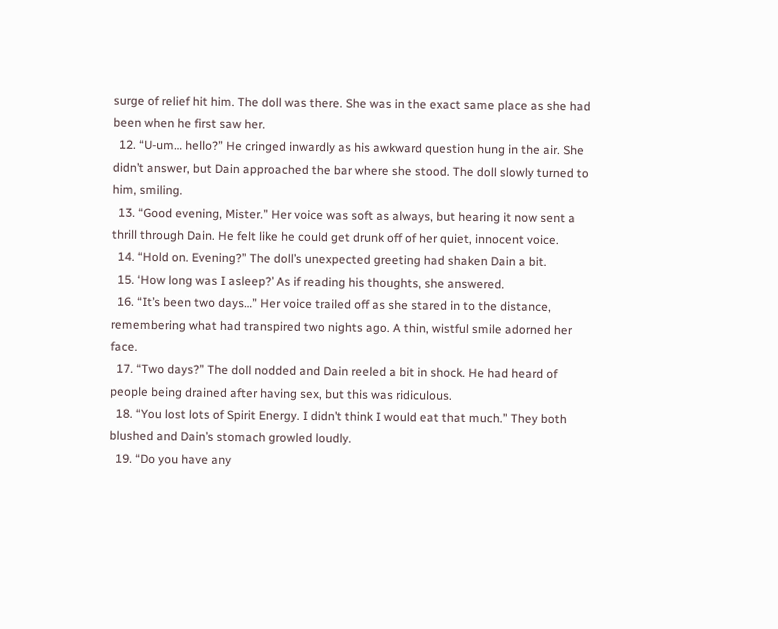surge of relief hit him. The doll was there. She was in the exact same place as she had been when he first saw her.
  12. “U-um… hello?” He cringed inwardly as his awkward question hung in the air. She didn’t answer, but Dain approached the bar where she stood. The doll slowly turned to him, smiling.
  13. “Good evening, Mister.” Her voice was soft as always, but hearing it now sent a thrill through Dain. He felt like he could get drunk off of her quiet, innocent voice.
  14. “Hold on. Evening?” The doll’s unexpected greeting had shaken Dain a bit.
  15. ‘How long was I asleep?’ As if reading his thoughts, she answered.
  16. “It’s been two days…” Her voice trailed off as she stared in to the distance, remembering what had transpired two nights ago. A thin, wistful smile adorned her face.
  17. “Two days?” The doll nodded and Dain reeled a bit in shock. He had heard of people being drained after having sex, but this was ridiculous.
  18. “You lost lots of Spirit Energy. I didn’t think I would eat that much.” They both blushed and Dain’s stomach growled loudly.
  19. “Do you have any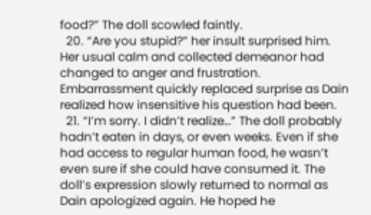food?” The doll scowled faintly.
  20. “Are you stupid?” her insult surprised him. Her usual calm and collected demeanor had changed to anger and frustration. Embarrassment quickly replaced surprise as Dain realized how insensitive his question had been.
  21. “I’m sorry. I didn’t realize…” The doll probably hadn’t eaten in days, or even weeks. Even if she had access to regular human food, he wasn’t even sure if she could have consumed it. The doll’s expression slowly returned to normal as Dain apologized again. He hoped he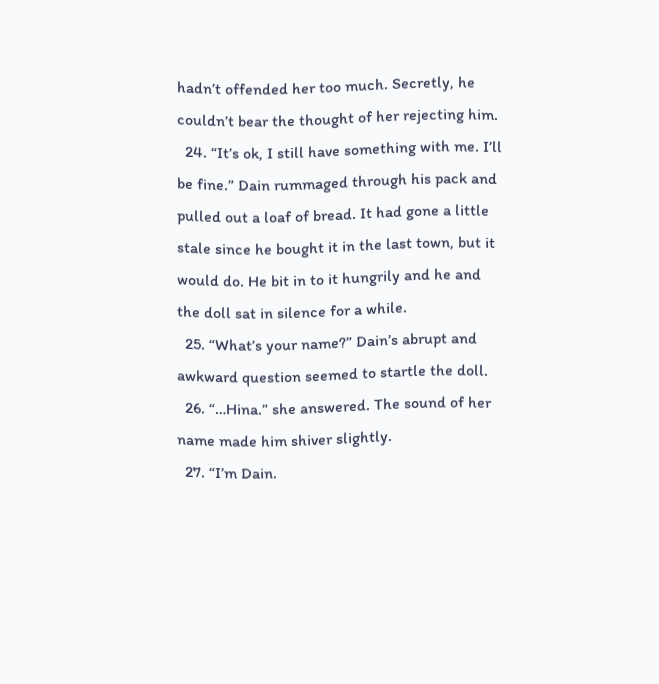hadn’t offended her too much. Secretly, he couldn’t bear the thought of her rejecting him.
  24. “It’s ok, I still have something with me. I’ll be fine.” Dain rummaged through his pack and pulled out a loaf of bread. It had gone a little stale since he bought it in the last town, but it would do. He bit in to it hungrily and he and the doll sat in silence for a while.
  25. “What’s your name?” Dain’s abrupt and awkward question seemed to startle the doll.
  26. “…Hina.” she answered. The sound of her name made him shiver slightly.
  27. “I’m Dain.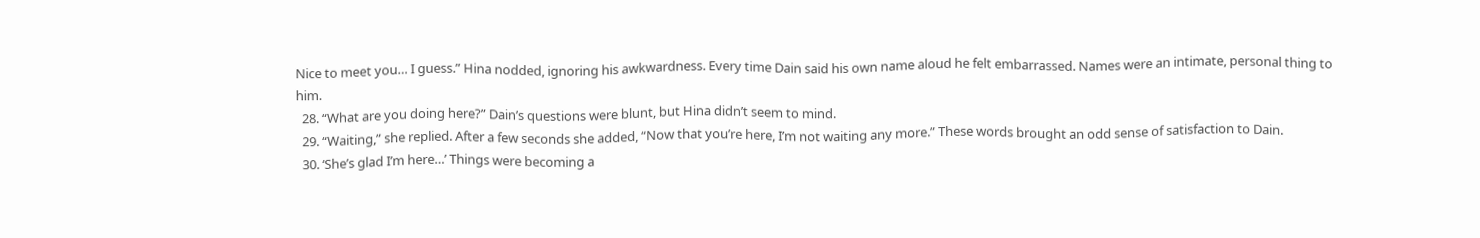Nice to meet you… I guess.” Hina nodded, ignoring his awkwardness. Every time Dain said his own name aloud he felt embarrassed. Names were an intimate, personal thing to him.
  28. “What are you doing here?” Dain’s questions were blunt, but Hina didn’t seem to mind.
  29. “Waiting,” she replied. After a few seconds she added, “Now that you’re here, I’m not waiting any more.” These words brought an odd sense of satisfaction to Dain.
  30. ‘She’s glad I’m here…’ Things were becoming a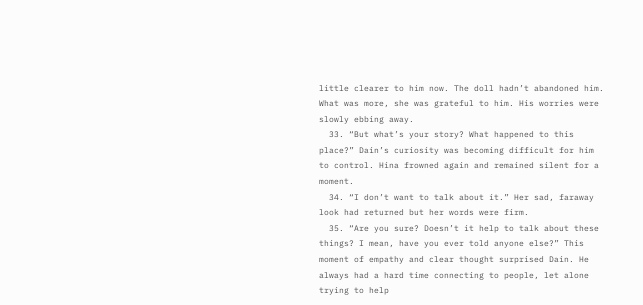little clearer to him now. The doll hadn’t abandoned him. What was more, she was grateful to him. His worries were slowly ebbing away.
  33. “But what’s your story? What happened to this place?” Dain’s curiosity was becoming difficult for him to control. Hina frowned again and remained silent for a moment.
  34. “I don’t want to talk about it.” Her sad, faraway look had returned but her words were firm.
  35. “Are you sure? Doesn’t it help to talk about these things? I mean, have you ever told anyone else?” This moment of empathy and clear thought surprised Dain. He always had a hard time connecting to people, let alone trying to help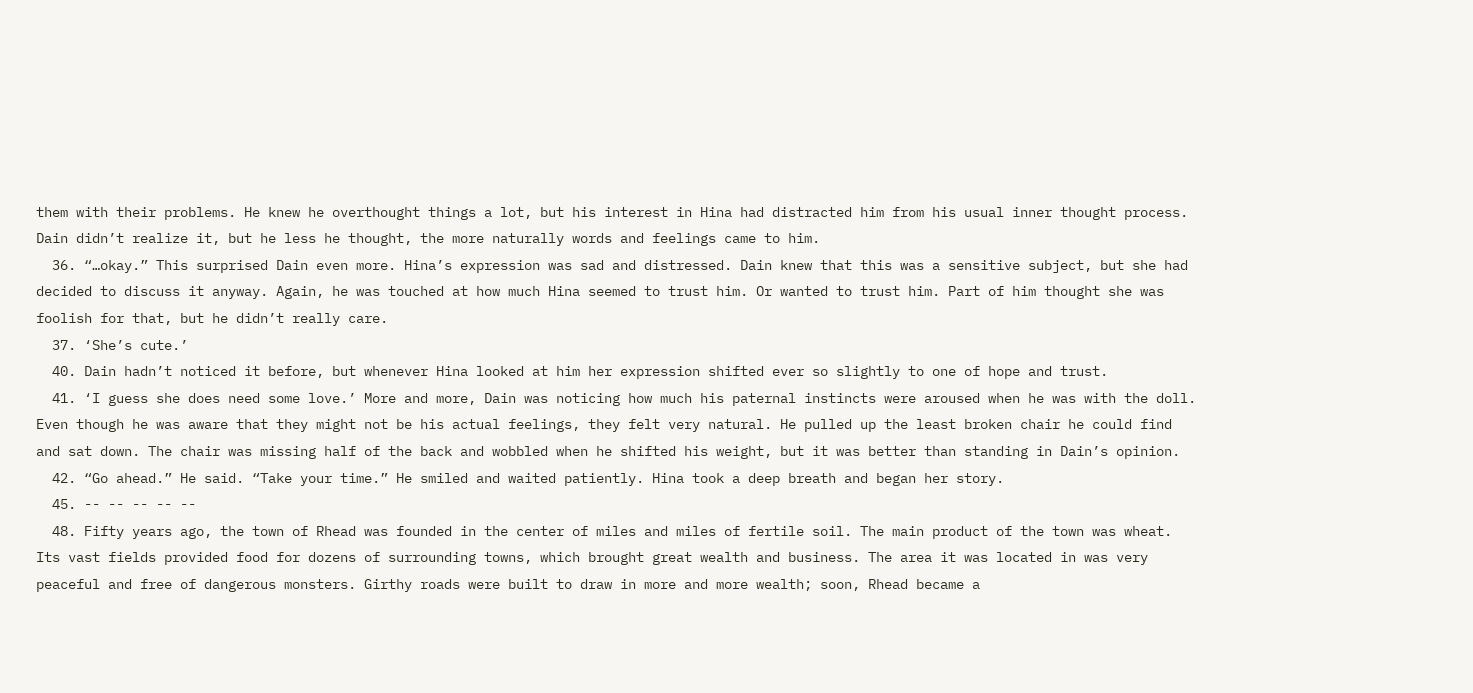them with their problems. He knew he overthought things a lot, but his interest in Hina had distracted him from his usual inner thought process. Dain didn’t realize it, but he less he thought, the more naturally words and feelings came to him.
  36. “…okay.” This surprised Dain even more. Hina’s expression was sad and distressed. Dain knew that this was a sensitive subject, but she had decided to discuss it anyway. Again, he was touched at how much Hina seemed to trust him. Or wanted to trust him. Part of him thought she was foolish for that, but he didn’t really care.
  37. ‘She’s cute.’
  40. Dain hadn’t noticed it before, but whenever Hina looked at him her expression shifted ever so slightly to one of hope and trust.
  41. ‘I guess she does need some love.’ More and more, Dain was noticing how much his paternal instincts were aroused when he was with the doll. Even though he was aware that they might not be his actual feelings, they felt very natural. He pulled up the least broken chair he could find and sat down. The chair was missing half of the back and wobbled when he shifted his weight, but it was better than standing in Dain’s opinion.
  42. “Go ahead.” He said. “Take your time.” He smiled and waited patiently. Hina took a deep breath and began her story.
  45. -- -- -- -- --
  48. Fifty years ago, the town of Rhead was founded in the center of miles and miles of fertile soil. The main product of the town was wheat. Its vast fields provided food for dozens of surrounding towns, which brought great wealth and business. The area it was located in was very peaceful and free of dangerous monsters. Girthy roads were built to draw in more and more wealth; soon, Rhead became a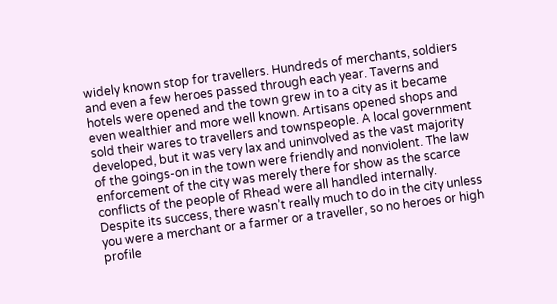widely known stop for travellers. Hundreds of merchants, soldiers and even a few heroes passed through each year. Taverns and hotels were opened and the town grew in to a city as it became even wealthier and more well known. Artisans opened shops and sold their wares to travellers and townspeople. A local government developed, but it was very lax and uninvolved as the vast majority of the goings-on in the town were friendly and nonviolent. The law enforcement of the city was merely there for show as the scarce conflicts of the people of Rhead were all handled internally. Despite its success, there wasn’t really much to do in the city unless you were a merchant or a farmer or a traveller, so no heroes or high profile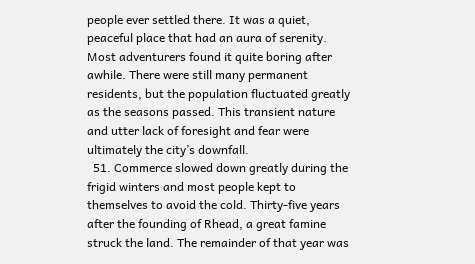people ever settled there. It was a quiet, peaceful place that had an aura of serenity. Most adventurers found it quite boring after awhile. There were still many permanent residents, but the population fluctuated greatly as the seasons passed. This transient nature and utter lack of foresight and fear were ultimately the city’s downfall.
  51. Commerce slowed down greatly during the frigid winters and most people kept to themselves to avoid the cold. Thirty-five years after the founding of Rhead, a great famine struck the land. The remainder of that year was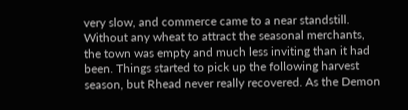very slow, and commerce came to a near standstill. Without any wheat to attract the seasonal merchants, the town was empty and much less inviting than it had been. Things started to pick up the following harvest season, but Rhead never really recovered. As the Demon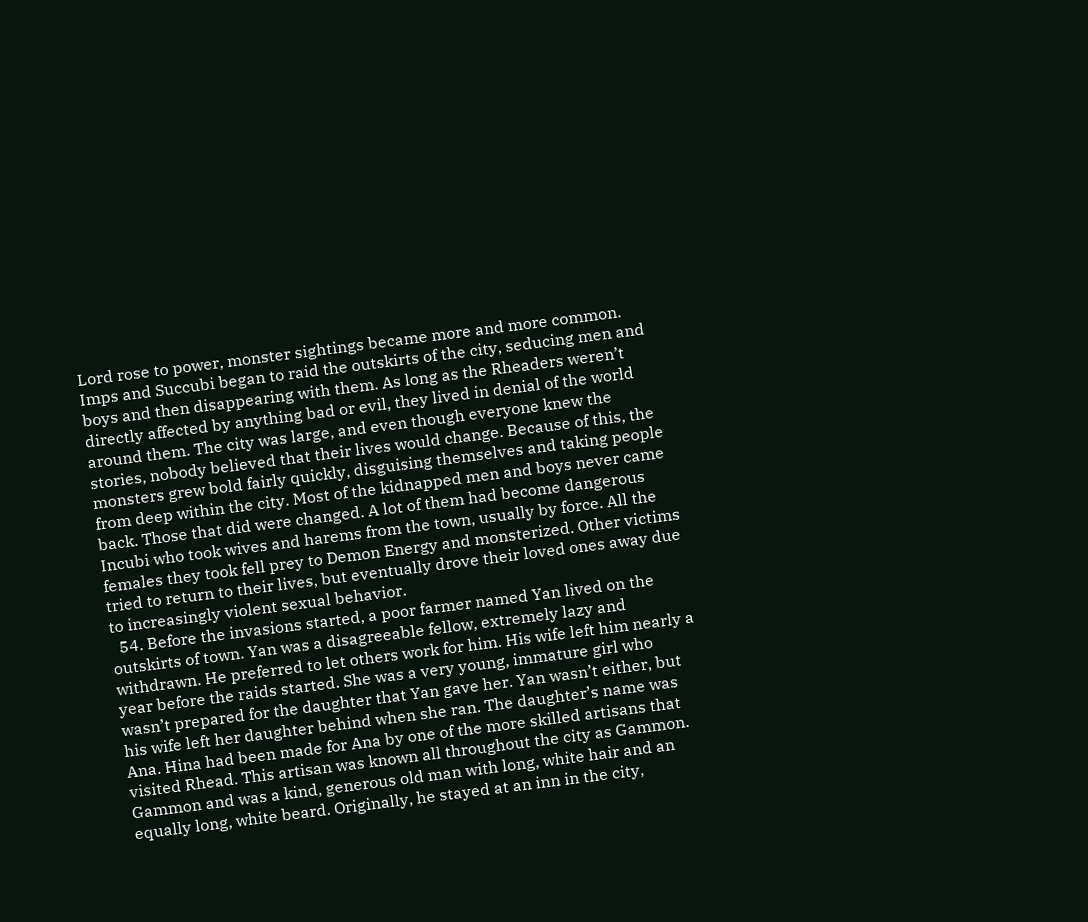Lord rose to power, monster sightings became more and more common. Imps and Succubi began to raid the outskirts of the city, seducing men and boys and then disappearing with them. As long as the Rheaders weren’t directly affected by anything bad or evil, they lived in denial of the world around them. The city was large, and even though everyone knew the stories, nobody believed that their lives would change. Because of this, the monsters grew bold fairly quickly, disguising themselves and taking people from deep within the city. Most of the kidnapped men and boys never came back. Those that did were changed. A lot of them had become dangerous Incubi who took wives and harems from the town, usually by force. All the females they took fell prey to Demon Energy and monsterized. Other victims tried to return to their lives, but eventually drove their loved ones away due to increasingly violent sexual behavior.
  54. Before the invasions started, a poor farmer named Yan lived on the outskirts of town. Yan was a disagreeable fellow, extremely lazy and withdrawn. He preferred to let others work for him. His wife left him nearly a year before the raids started. She was a very young, immature girl who wasn’t prepared for the daughter that Yan gave her. Yan wasn’t either, but his wife left her daughter behind when she ran. The daughter’s name was Ana. Hina had been made for Ana by one of the more skilled artisans that visited Rhead. This artisan was known all throughout the city as Gammon. Gammon and was a kind, generous old man with long, white hair and an equally long, white beard. Originally, he stayed at an inn in the city,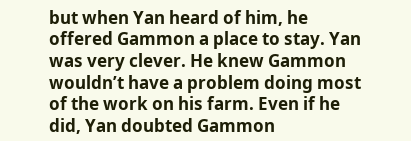but when Yan heard of him, he offered Gammon a place to stay. Yan was very clever. He knew Gammon wouldn’t have a problem doing most of the work on his farm. Even if he did, Yan doubted Gammon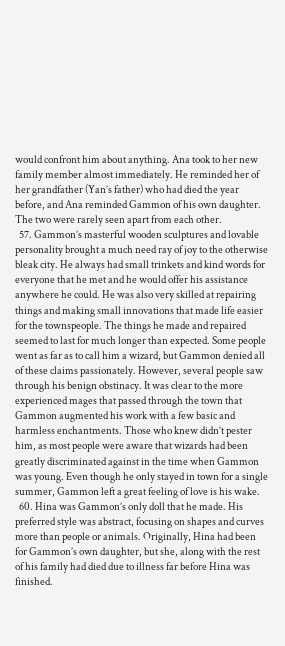would confront him about anything. Ana took to her new family member almost immediately. He reminded her of her grandfather (Yan’s father) who had died the year before, and Ana reminded Gammon of his own daughter. The two were rarely seen apart from each other.
  57. Gammon’s masterful wooden sculptures and lovable personality brought a much need ray of joy to the otherwise bleak city. He always had small trinkets and kind words for everyone that he met and he would offer his assistance anywhere he could. He was also very skilled at repairing things and making small innovations that made life easier for the townspeople. The things he made and repaired seemed to last for much longer than expected. Some people went as far as to call him a wizard, but Gammon denied all of these claims passionately. However, several people saw through his benign obstinacy. It was clear to the more experienced mages that passed through the town that Gammon augmented his work with a few basic and harmless enchantments. Those who knew didn’t pester him, as most people were aware that wizards had been greatly discriminated against in the time when Gammon was young. Even though he only stayed in town for a single summer, Gammon left a great feeling of love is his wake.
  60. Hina was Gammon’s only doll that he made. His preferred style was abstract, focusing on shapes and curves more than people or animals. Originally, Hina had been for Gammon’s own daughter, but she, along with the rest of his family had died due to illness far before Hina was finished.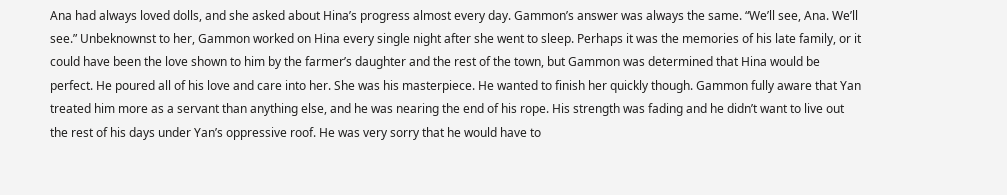Ana had always loved dolls, and she asked about Hina’s progress almost every day. Gammon’s answer was always the same. “We’ll see, Ana. We’ll see.” Unbeknownst to her, Gammon worked on Hina every single night after she went to sleep. Perhaps it was the memories of his late family, or it could have been the love shown to him by the farmer’s daughter and the rest of the town, but Gammon was determined that Hina would be perfect. He poured all of his love and care into her. She was his masterpiece. He wanted to finish her quickly though. Gammon fully aware that Yan treated him more as a servant than anything else, and he was nearing the end of his rope. His strength was fading and he didn’t want to live out the rest of his days under Yan’s oppressive roof. He was very sorry that he would have to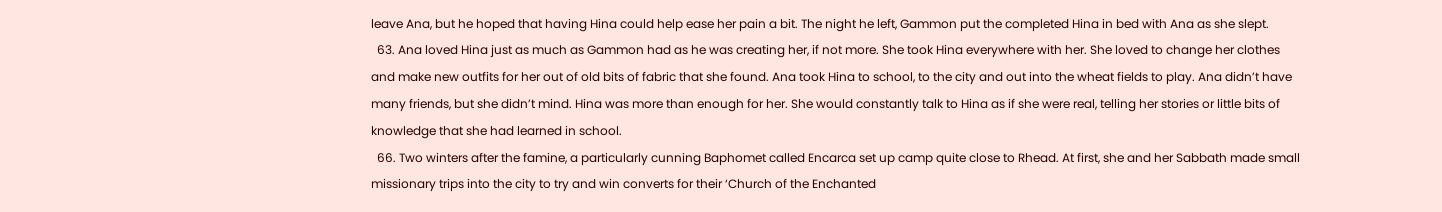leave Ana, but he hoped that having Hina could help ease her pain a bit. The night he left, Gammon put the completed Hina in bed with Ana as she slept.
  63. Ana loved Hina just as much as Gammon had as he was creating her, if not more. She took Hina everywhere with her. She loved to change her clothes and make new outfits for her out of old bits of fabric that she found. Ana took Hina to school, to the city and out into the wheat fields to play. Ana didn’t have many friends, but she didn’t mind. Hina was more than enough for her. She would constantly talk to Hina as if she were real, telling her stories or little bits of knowledge that she had learned in school.
  66. Two winters after the famine, a particularly cunning Baphomet called Encarca set up camp quite close to Rhead. At first, she and her Sabbath made small missionary trips into the city to try and win converts for their ‘Church of the Enchanted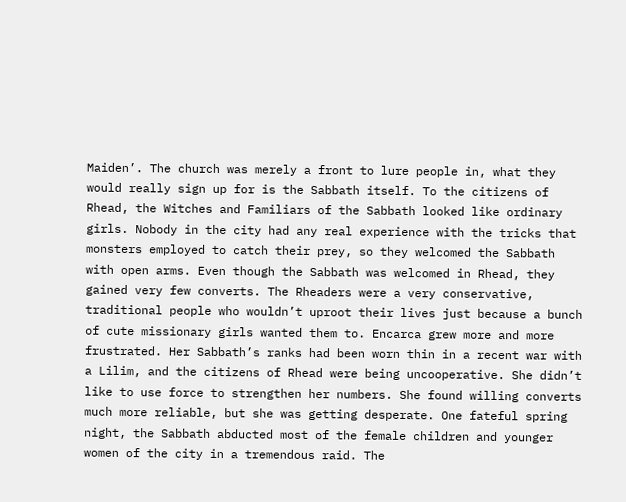Maiden’. The church was merely a front to lure people in, what they would really sign up for is the Sabbath itself. To the citizens of Rhead, the Witches and Familiars of the Sabbath looked like ordinary girls. Nobody in the city had any real experience with the tricks that monsters employed to catch their prey, so they welcomed the Sabbath with open arms. Even though the Sabbath was welcomed in Rhead, they gained very few converts. The Rheaders were a very conservative, traditional people who wouldn’t uproot their lives just because a bunch of cute missionary girls wanted them to. Encarca grew more and more frustrated. Her Sabbath’s ranks had been worn thin in a recent war with a Lilim, and the citizens of Rhead were being uncooperative. She didn’t like to use force to strengthen her numbers. She found willing converts much more reliable, but she was getting desperate. One fateful spring night, the Sabbath abducted most of the female children and younger women of the city in a tremendous raid. The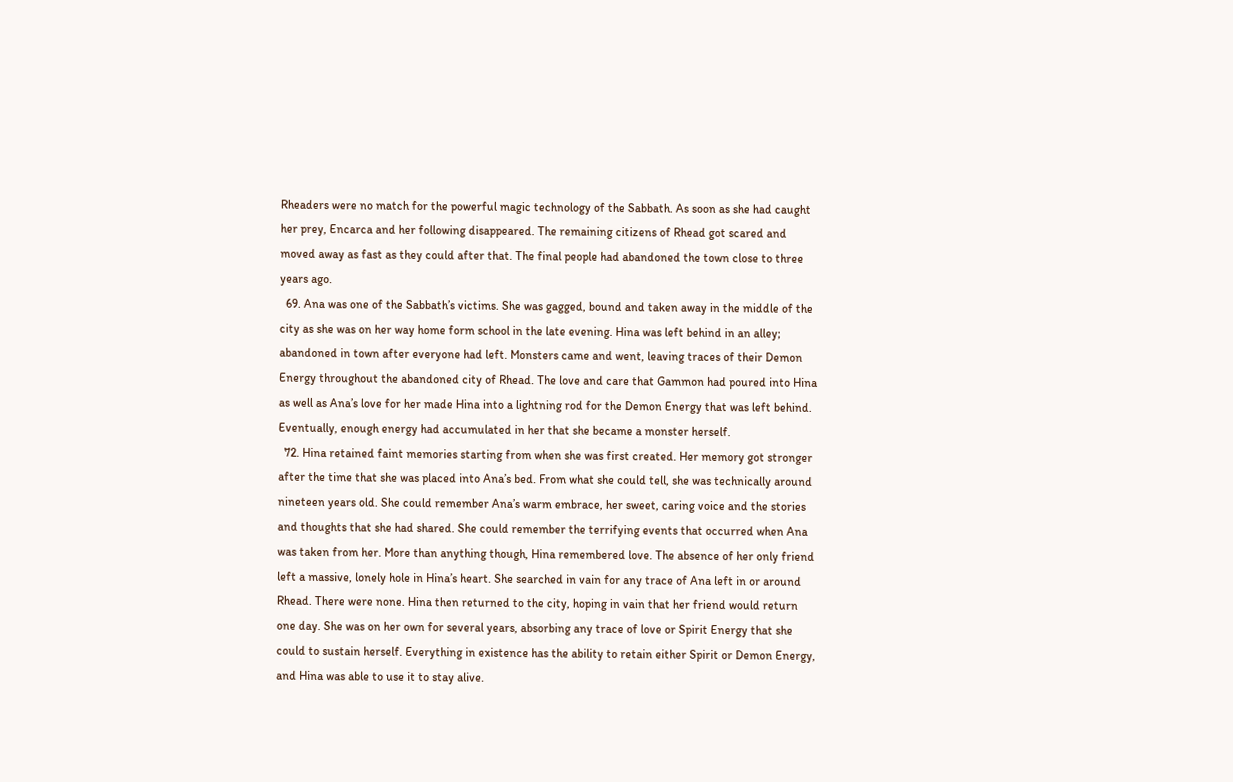Rheaders were no match for the powerful magic technology of the Sabbath. As soon as she had caught her prey, Encarca and her following disappeared. The remaining citizens of Rhead got scared and moved away as fast as they could after that. The final people had abandoned the town close to three years ago.
  69. Ana was one of the Sabbath’s victims. She was gagged, bound and taken away in the middle of the city as she was on her way home form school in the late evening. Hina was left behind in an alley; abandoned in town after everyone had left. Monsters came and went, leaving traces of their Demon Energy throughout the abandoned city of Rhead. The love and care that Gammon had poured into Hina as well as Ana’s love for her made Hina into a lightning rod for the Demon Energy that was left behind. Eventually, enough energy had accumulated in her that she became a monster herself.
  72. Hina retained faint memories starting from when she was first created. Her memory got stronger after the time that she was placed into Ana’s bed. From what she could tell, she was technically around nineteen years old. She could remember Ana’s warm embrace, her sweet, caring voice and the stories and thoughts that she had shared. She could remember the terrifying events that occurred when Ana was taken from her. More than anything though, Hina remembered love. The absence of her only friend left a massive, lonely hole in Hina’s heart. She searched in vain for any trace of Ana left in or around Rhead. There were none. Hina then returned to the city, hoping in vain that her friend would return one day. She was on her own for several years, absorbing any trace of love or Spirit Energy that she could to sustain herself. Everything in existence has the ability to retain either Spirit or Demon Energy, and Hina was able to use it to stay alive.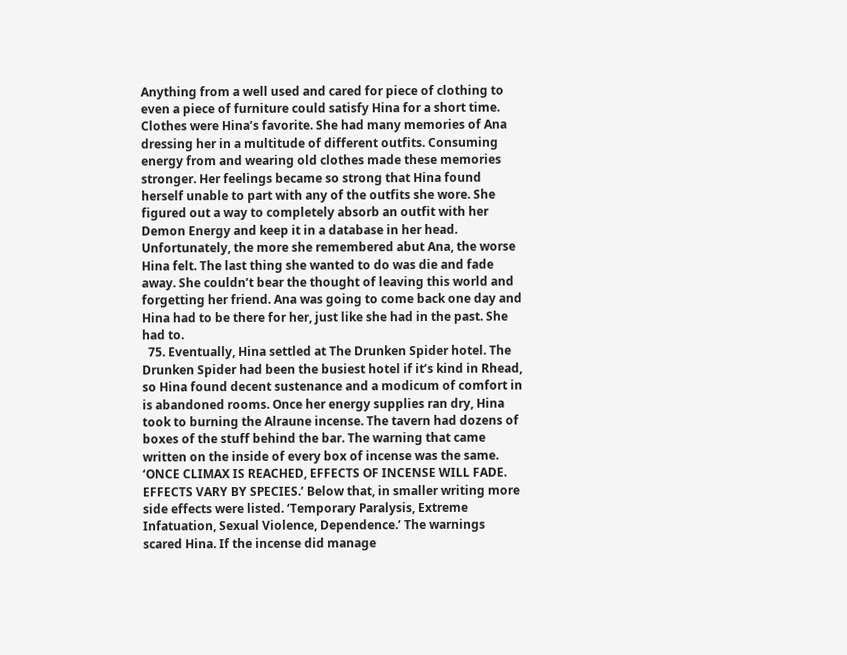Anything from a well used and cared for piece of clothing to even a piece of furniture could satisfy Hina for a short time. Clothes were Hina’s favorite. She had many memories of Ana dressing her in a multitude of different outfits. Consuming energy from and wearing old clothes made these memories stronger. Her feelings became so strong that Hina found herself unable to part with any of the outfits she wore. She figured out a way to completely absorb an outfit with her Demon Energy and keep it in a database in her head. Unfortunately, the more she remembered abut Ana, the worse Hina felt. The last thing she wanted to do was die and fade away. She couldn’t bear the thought of leaving this world and forgetting her friend. Ana was going to come back one day and Hina had to be there for her, just like she had in the past. She had to.
  75. Eventually, Hina settled at The Drunken Spider hotel. The Drunken Spider had been the busiest hotel if it’s kind in Rhead, so Hina found decent sustenance and a modicum of comfort in is abandoned rooms. Once her energy supplies ran dry, Hina took to burning the Alraune incense. The tavern had dozens of boxes of the stuff behind the bar. The warning that came written on the inside of every box of incense was the same. ‘ONCE CLIMAX IS REACHED, EFFECTS OF INCENSE WILL FADE. EFFECTS VARY BY SPECIES.’ Below that, in smaller writing more side effects were listed. ‘Temporary Paralysis, Extreme Infatuation, Sexual Violence, Dependence.’ The warnings scared Hina. If the incense did manage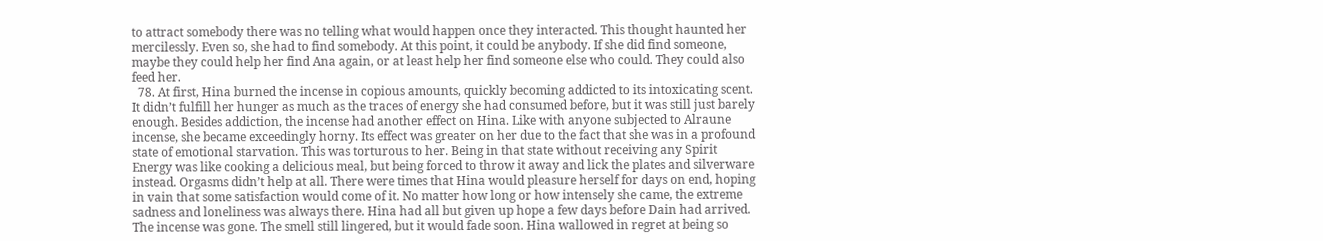to attract somebody there was no telling what would happen once they interacted. This thought haunted her mercilessly. Even so, she had to find somebody. At this point, it could be anybody. If she did find someone, maybe they could help her find Ana again, or at least help her find someone else who could. They could also feed her.
  78. At first, Hina burned the incense in copious amounts, quickly becoming addicted to its intoxicating scent. It didn’t fulfill her hunger as much as the traces of energy she had consumed before, but it was still just barely enough. Besides addiction, the incense had another effect on Hina. Like with anyone subjected to Alraune incense, she became exceedingly horny. Its effect was greater on her due to the fact that she was in a profound state of emotional starvation. This was torturous to her. Being in that state without receiving any Spirit Energy was like cooking a delicious meal, but being forced to throw it away and lick the plates and silverware instead. Orgasms didn’t help at all. There were times that Hina would pleasure herself for days on end, hoping in vain that some satisfaction would come of it. No matter how long or how intensely she came, the extreme sadness and loneliness was always there. Hina had all but given up hope a few days before Dain had arrived. The incense was gone. The smell still lingered, but it would fade soon. Hina wallowed in regret at being so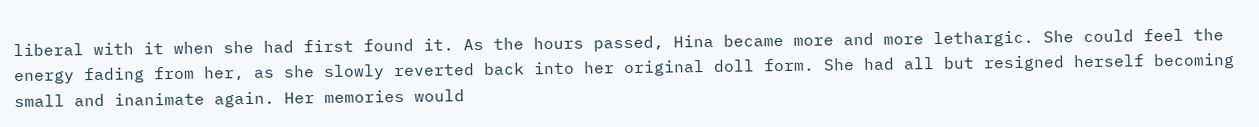liberal with it when she had first found it. As the hours passed, Hina became more and more lethargic. She could feel the energy fading from her, as she slowly reverted back into her original doll form. She had all but resigned herself becoming small and inanimate again. Her memories would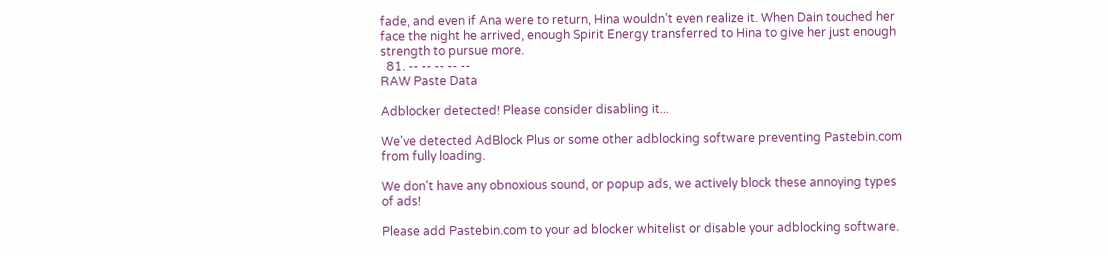fade, and even if Ana were to return, Hina wouldn’t even realize it. When Dain touched her face the night he arrived, enough Spirit Energy transferred to Hina to give her just enough strength to pursue more.
  81. -- -- -- -- --
RAW Paste Data

Adblocker detected! Please consider disabling it...

We've detected AdBlock Plus or some other adblocking software preventing Pastebin.com from fully loading.

We don't have any obnoxious sound, or popup ads, we actively block these annoying types of ads!

Please add Pastebin.com to your ad blocker whitelist or disable your adblocking software.